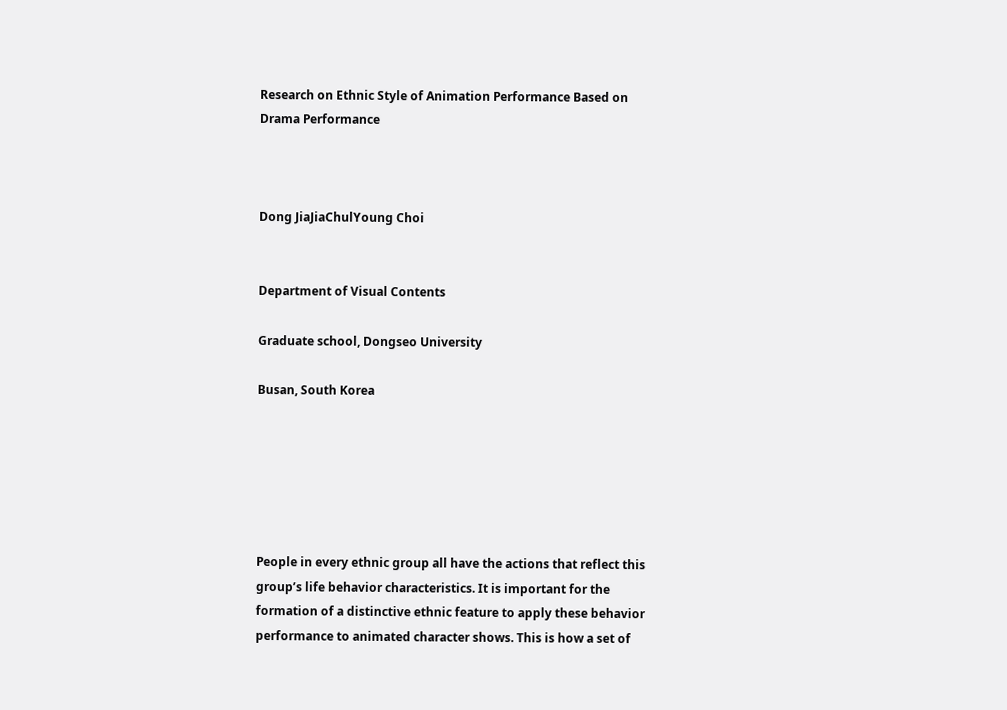Research on Ethnic Style of Animation Performance Based on Drama Performance



Dong JiaJiaChulYoung Choi


Department of Visual Contents

Graduate school, Dongseo University

Busan, South Korea






People in every ethnic group all have the actions that reflect this group’s life behavior characteristics. It is important for the formation of a distinctive ethnic feature to apply these behavior performance to animated character shows. This is how a set of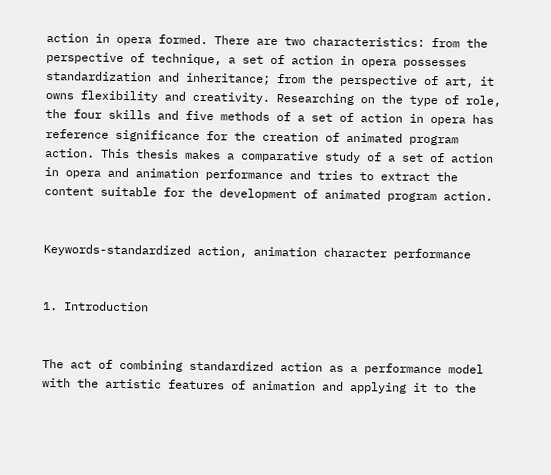action in opera formed. There are two characteristics: from the perspective of technique, a set of action in opera possesses standardization and inheritance; from the perspective of art, it owns flexibility and creativity. Researching on the type of role, the four skills and five methods of a set of action in opera has reference significance for the creation of animated program action. This thesis makes a comparative study of a set of action in opera and animation performance and tries to extract the content suitable for the development of animated program action.


Keywords-standardized action, animation character performance


1. Introduction


The act of combining standardized action as a performance model with the artistic features of animation and applying it to the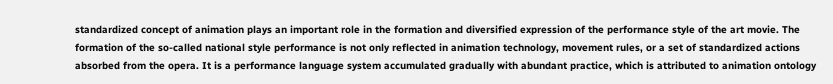standardized concept of animation plays an important role in the formation and diversified expression of the performance style of the art movie. The formation of the so-called national style performance is not only reflected in animation technology, movement rules, or a set of standardized actions absorbed from the opera. It is a performance language system accumulated gradually with abundant practice, which is attributed to animation ontology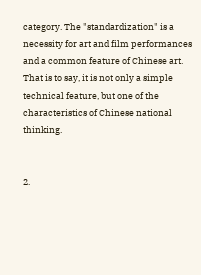category. The "standardization" is a necessity for art and film performances and a common feature of Chinese art. That is to say, it is not only a simple technical feature, but one of the characteristics of Chinese national thinking.


2.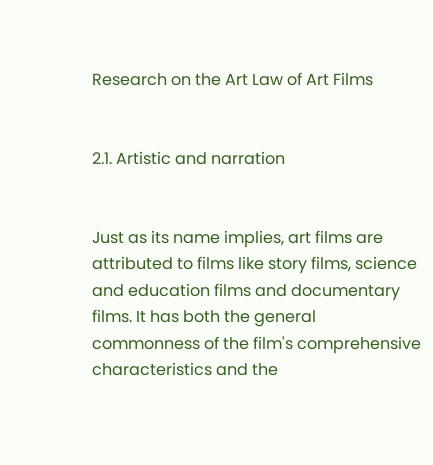Research on the Art Law of Art Films


2.1. Artistic and narration


Just as its name implies, art films are attributed to films like story films, science and education films and documentary films. It has both the general commonness of the film's comprehensive characteristics and the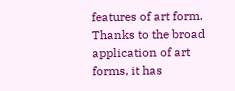features of art form. Thanks to the broad application of art forms, it has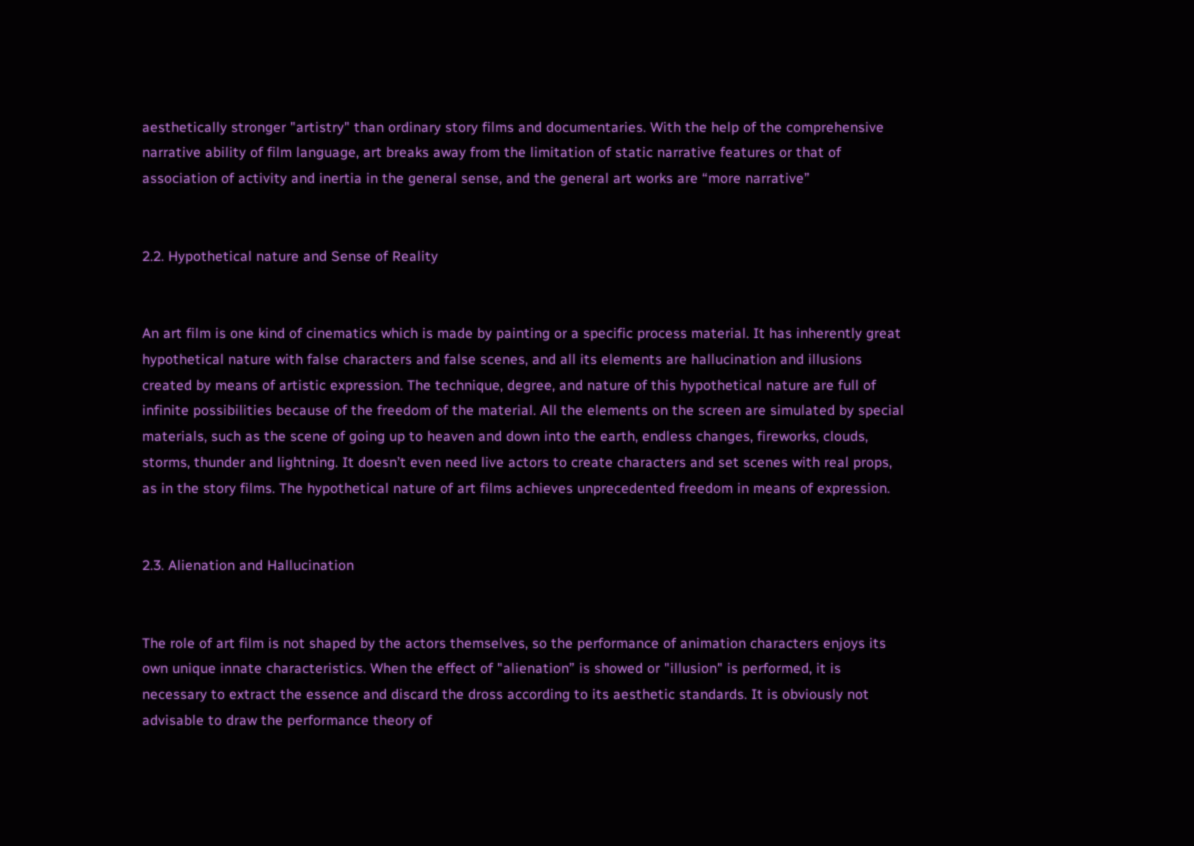aesthetically stronger "artistry" than ordinary story films and documentaries. With the help of the comprehensive narrative ability of film language, art breaks away from the limitation of static narrative features or that of association of activity and inertia in the general sense, and the general art works are “more narrative”


2.2. Hypothetical nature and Sense of Reality


An art film is one kind of cinematics which is made by painting or a specific process material. It has inherently great hypothetical nature with false characters and false scenes, and all its elements are hallucination and illusions created by means of artistic expression. The technique, degree, and nature of this hypothetical nature are full of infinite possibilities because of the freedom of the material. All the elements on the screen are simulated by special materials, such as the scene of going up to heaven and down into the earth, endless changes, fireworks, clouds, storms, thunder and lightning. It doesn’t even need live actors to create characters and set scenes with real props, as in the story films. The hypothetical nature of art films achieves unprecedented freedom in means of expression.


2.3. Alienation and Hallucination


The role of art film is not shaped by the actors themselves, so the performance of animation characters enjoys its own unique innate characteristics. When the effect of "alienation” is showed or "illusion" is performed, it is necessary to extract the essence and discard the dross according to its aesthetic standards. It is obviously not advisable to draw the performance theory of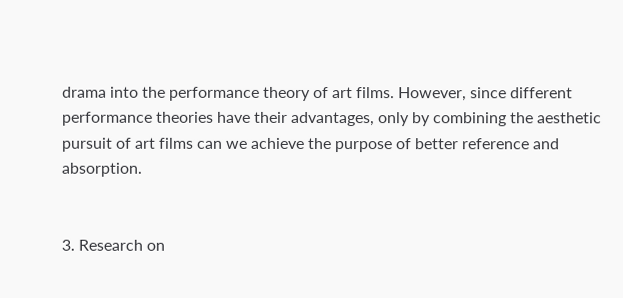drama into the performance theory of art films. However, since different performance theories have their advantages, only by combining the aesthetic pursuit of art films can we achieve the purpose of better reference and absorption.


3. Research on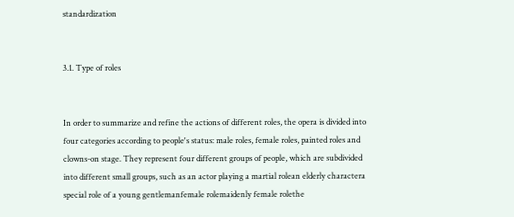standardization


3.1. Type of roles


In order to summarize and refine the actions of different roles, the opera is divided into four categories according to people's status: male roles, female roles, painted roles and clowns-on stage. They represent four different groups of people, which are subdivided into different small groups, such as an actor playing a martial rolean elderly charactera special role of a young gentlemanfemale rolemaidenly female rolethe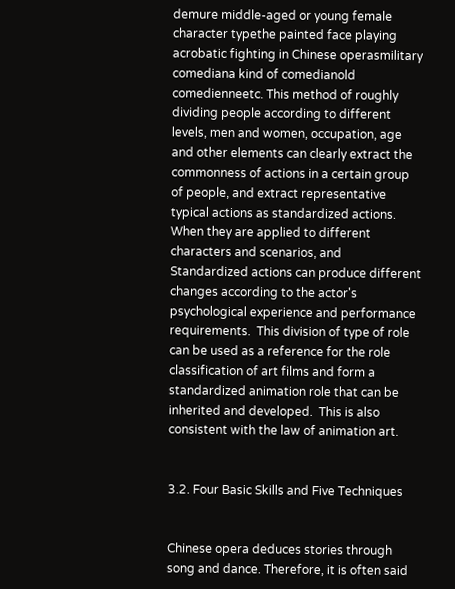demure middle-aged or young female character typethe painted face playing acrobatic fighting in Chinese operasmilitary comediana kind of comedianold comedienneetc. This method of roughly dividing people according to different levels, men and women, occupation, age and other elements can clearly extract the commonness of actions in a certain group of people, and extract representative typical actions as standardized actions.  When they are applied to different characters and scenarios, and Standardized actions can produce different changes according to the actor's psychological experience and performance requirements.  This division of type of role can be used as a reference for the role classification of art films and form a standardized animation role that can be inherited and developed.  This is also consistent with the law of animation art.


3.2. Four Basic Skills and Five Techniques


Chinese opera deduces stories through song and dance. Therefore, it is often said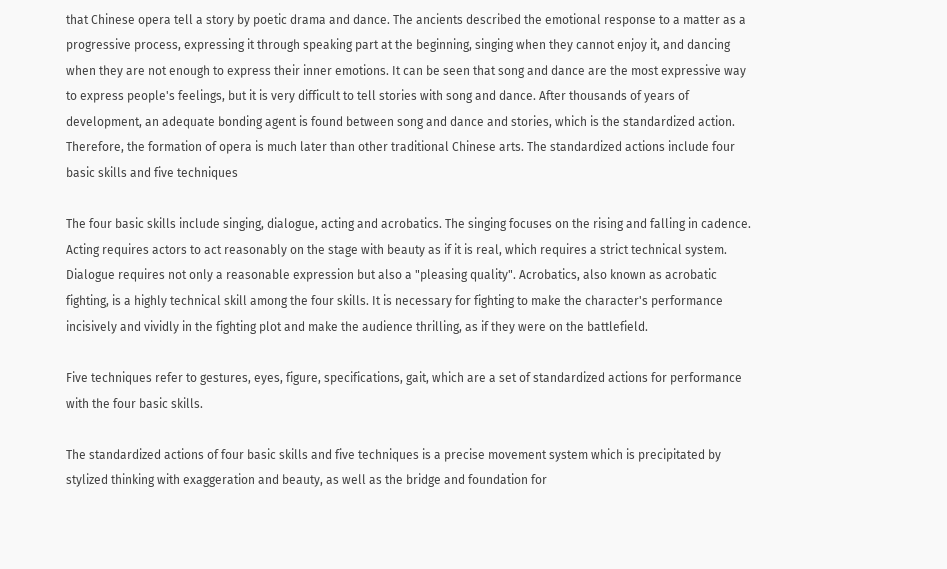that Chinese opera tell a story by poetic drama and dance. The ancients described the emotional response to a matter as a progressive process, expressing it through speaking part at the beginning, singing when they cannot enjoy it, and dancing when they are not enough to express their inner emotions. It can be seen that song and dance are the most expressive way to express people's feelings, but it is very difficult to tell stories with song and dance. After thousands of years of development, an adequate bonding agent is found between song and dance and stories, which is the standardized action. Therefore, the formation of opera is much later than other traditional Chinese arts. The standardized actions include four basic skills and five techniques

The four basic skills include singing, dialogue, acting and acrobatics. The singing focuses on the rising and falling in cadence. Acting requires actors to act reasonably on the stage with beauty as if it is real, which requires a strict technical system. Dialogue requires not only a reasonable expression but also a "pleasing quality". Acrobatics, also known as acrobatic fighting, is a highly technical skill among the four skills. It is necessary for fighting to make the character's performance incisively and vividly in the fighting plot and make the audience thrilling, as if they were on the battlefield.

Five techniques refer to gestures, eyes, figure, specifications, gait, which are a set of standardized actions for performance with the four basic skills.

The standardized actions of four basic skills and five techniques is a precise movement system which is precipitated by stylized thinking with exaggeration and beauty, as well as the bridge and foundation for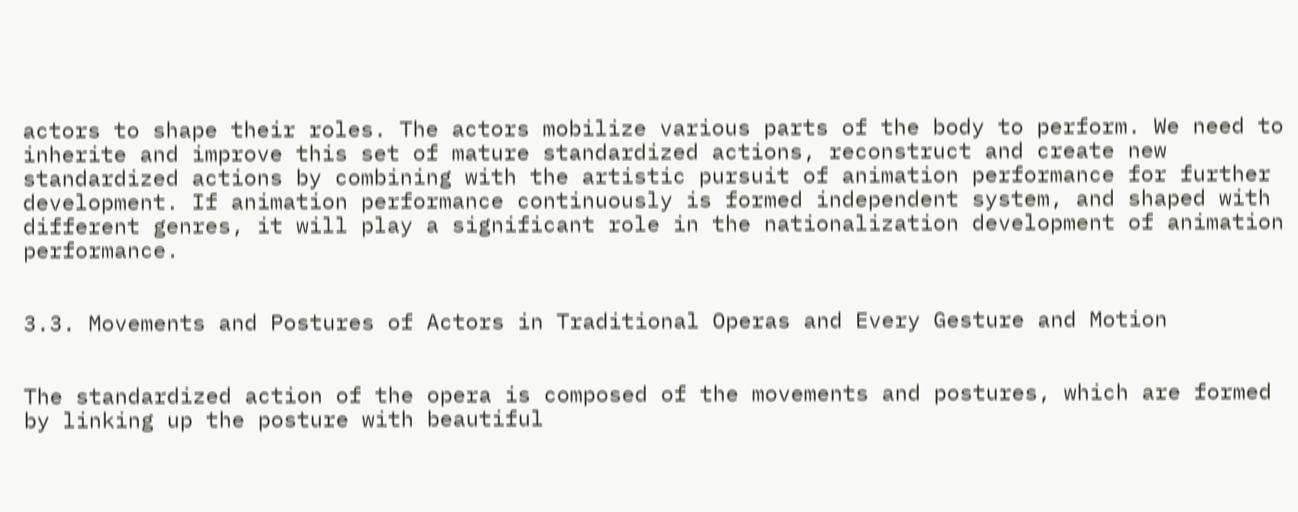actors to shape their roles. The actors mobilize various parts of the body to perform. We need to inherite and improve this set of mature standardized actions, reconstruct and create new standardized actions by combining with the artistic pursuit of animation performance for further development. If animation performance continuously is formed independent system, and shaped with different genres, it will play a significant role in the nationalization development of animation performance.


3.3. Movements and Postures of Actors in Traditional Operas and Every Gesture and Motion


The standardized action of the opera is composed of the movements and postures, which are formed by linking up the posture with beautiful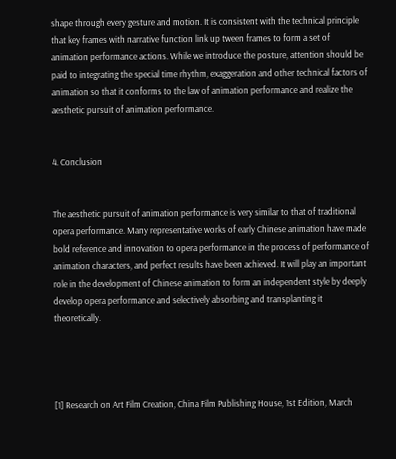shape through every gesture and motion. It is consistent with the technical principle that key frames with narrative function link up tween frames to form a set of animation performance actions. While we introduce the posture, attention should be paid to integrating the special time rhythm, exaggeration and other technical factors of animation so that it conforms to the law of animation performance and realize the aesthetic pursuit of animation performance.


4. Conclusion


The aesthetic pursuit of animation performance is very similar to that of traditional opera performance. Many representative works of early Chinese animation have made bold reference and innovation to opera performance in the process of performance of animation characters, and perfect results have been achieved. It will play an important role in the development of Chinese animation to form an independent style by deeply develop opera performance and selectively absorbing and transplanting it theoretically.




[1] Research on Art Film Creation, China Film Publishing House, 1st Edition, March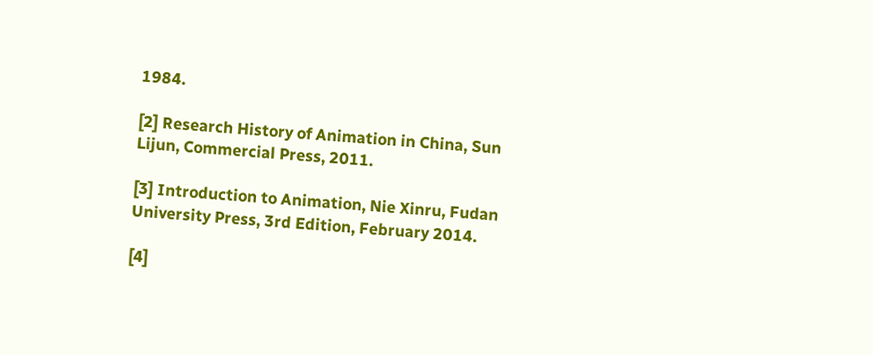1984.

[2] Research History of Animation in China, Sun Lijun, Commercial Press, 2011.

[3] Introduction to Animation, Nie Xinru, Fudan University Press, 3rd Edition, February 2014.

[4]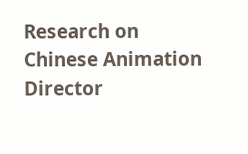Research on Chinese Animation Director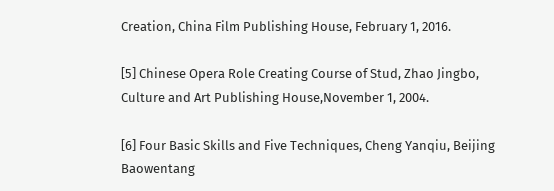Creation, China Film Publishing House, February 1, 2016.

[5] Chinese Opera Role Creating Course of Stud, Zhao Jingbo, Culture and Art Publishing House,November 1, 2004.

[6] Four Basic Skills and Five Techniques, Cheng Yanqiu, Beijing Baowentang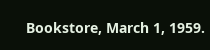Bookstore, March 1, 1959.